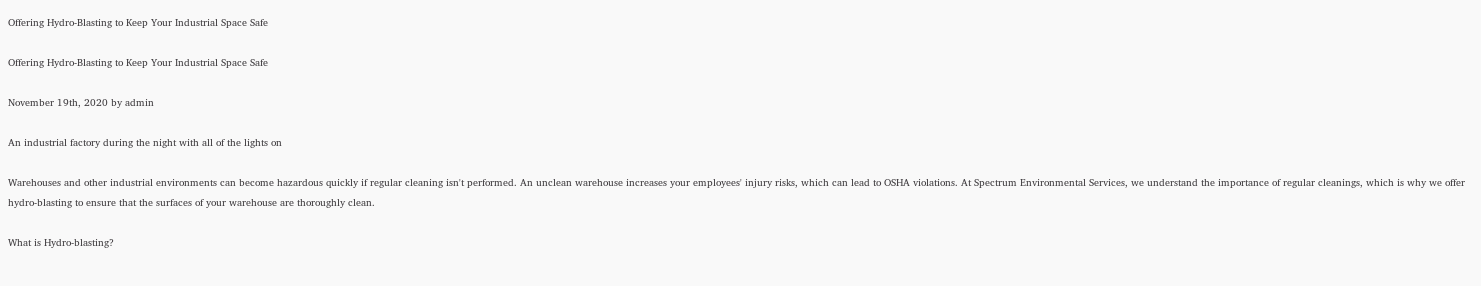Offering Hydro-Blasting to Keep Your Industrial Space Safe

Offering Hydro-Blasting to Keep Your Industrial Space Safe

November 19th, 2020 by admin

An industrial factory during the night with all of the lights on

Warehouses and other industrial environments can become hazardous quickly if regular cleaning isn't performed. An unclean warehouse increases your employees' injury risks, which can lead to OSHA violations. At Spectrum Environmental Services, we understand the importance of regular cleanings, which is why we offer hydro-blasting to ensure that the surfaces of your warehouse are thoroughly clean.

What is Hydro-blasting?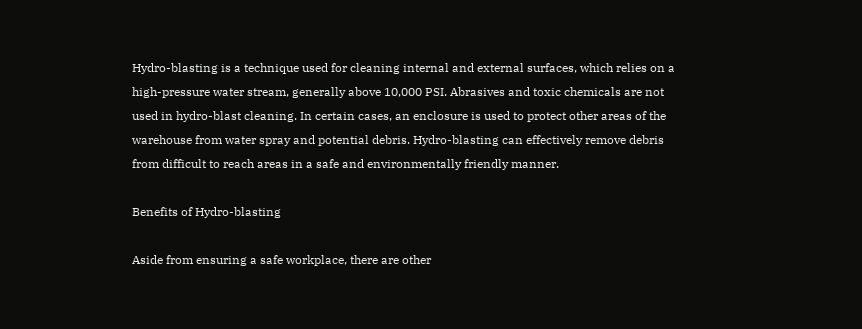Hydro-blasting is a technique used for cleaning internal and external surfaces, which relies on a high-pressure water stream, generally above 10,000 PSI. Abrasives and toxic chemicals are not used in hydro-blast cleaning. In certain cases, an enclosure is used to protect other areas of the warehouse from water spray and potential debris. Hydro-blasting can effectively remove debris from difficult to reach areas in a safe and environmentally friendly manner.

Benefits of Hydro-blasting

Aside from ensuring a safe workplace, there are other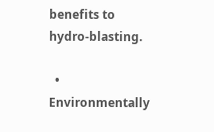benefits to hydro-blasting.

  • Environmentally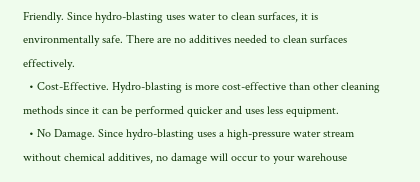Friendly. Since hydro-blasting uses water to clean surfaces, it is environmentally safe. There are no additives needed to clean surfaces effectively.
  • Cost-Effective. Hydro-blasting is more cost-effective than other cleaning methods since it can be performed quicker and uses less equipment.
  • No Damage. Since hydro-blasting uses a high-pressure water stream without chemical additives, no damage will occur to your warehouse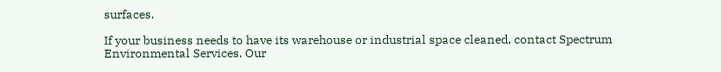surfaces.

If your business needs to have its warehouse or industrial space cleaned, contact Spectrum Environmental Services. Our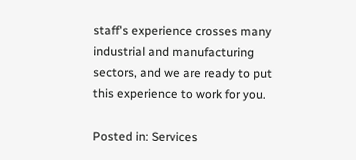staff's experience crosses many industrial and manufacturing sectors, and we are ready to put this experience to work for you.

Posted in: Services